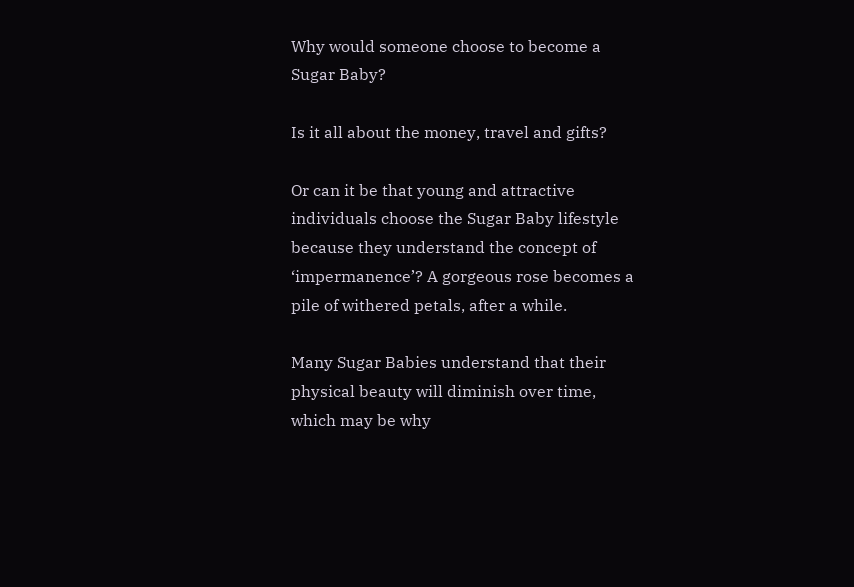Why would someone choose to become a Sugar Baby?

Is it all about the money, travel and gifts?

Or can it be that young and attractive individuals choose the Sugar Baby lifestyle because they understand the concept of ‘impermanence’? A gorgeous rose becomes a pile of withered petals, after a while.

Many Sugar Babies understand that their physical beauty will diminish over time, which may be why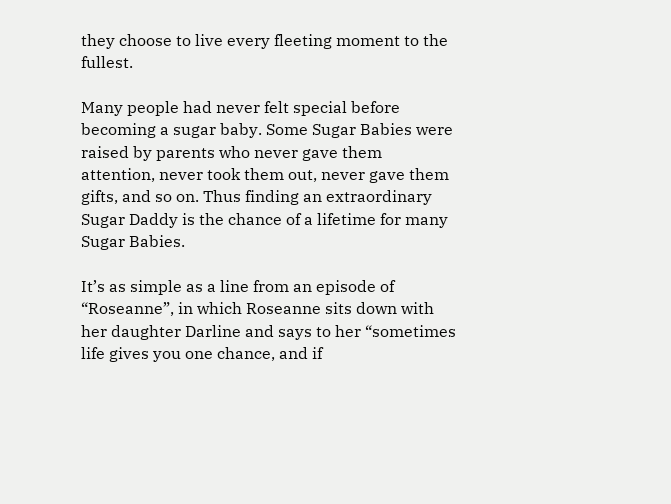they choose to live every fleeting moment to the fullest.

Many people had never felt special before becoming a sugar baby. Some Sugar Babies were raised by parents who never gave them attention, never took them out, never gave them gifts, and so on. Thus finding an extraordinary Sugar Daddy is the chance of a lifetime for many Sugar Babies.

It’s as simple as a line from an episode of “Roseanne”, in which Roseanne sits down with her daughter Darline and says to her “sometimes life gives you one chance, and if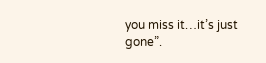you miss it…it’s just gone”.